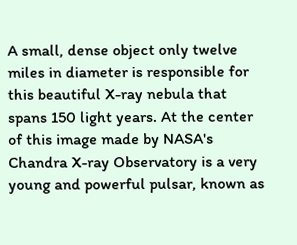A small, dense object only twelve miles in diameter is responsible for this beautiful X-ray nebula that spans 150 light years. At the center of this image made by NASA's Chandra X-ray Observatory is a very young and powerful pulsar, known as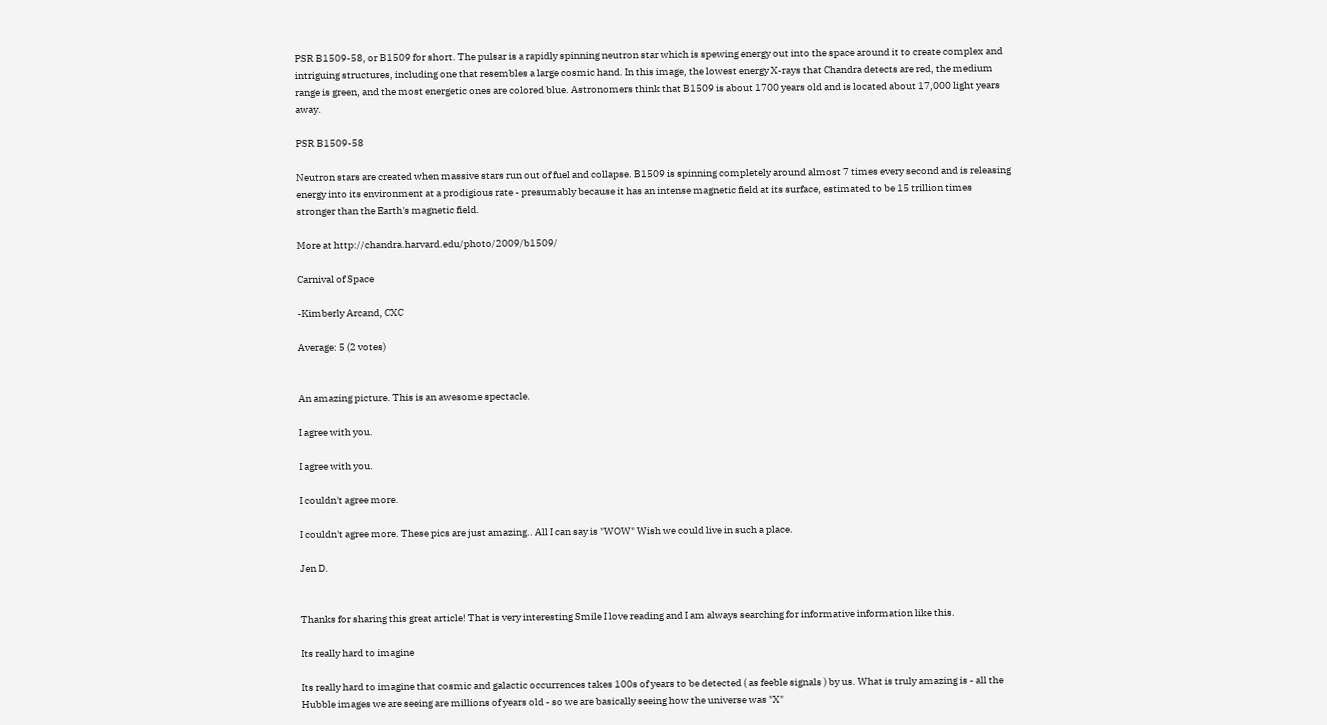PSR B1509-58, or B1509 for short. The pulsar is a rapidly spinning neutron star which is spewing energy out into the space around it to create complex and intriguing structures, including one that resembles a large cosmic hand. In this image, the lowest energy X-rays that Chandra detects are red, the medium range is green, and the most energetic ones are colored blue. Astronomers think that B1509 is about 1700 years old and is located about 17,000 light years away.

PSR B1509-58

Neutron stars are created when massive stars run out of fuel and collapse. B1509 is spinning completely around almost 7 times every second and is releasing energy into its environment at a prodigious rate - presumably because it has an intense magnetic field at its surface, estimated to be 15 trillion times stronger than the Earth's magnetic field.

More at http://chandra.harvard.edu/photo/2009/b1509/

Carnival of Space

-Kimberly Arcand, CXC

Average: 5 (2 votes)


An amazing picture. This is an awesome spectacle.

I agree with you.

I agree with you.

I couldn't agree more.

I couldn't agree more. These pics are just amazing.. All I can say is "WOW" Wish we could live in such a place.

Jen D.


Thanks for sharing this great article! That is very interesting Smile I love reading and I am always searching for informative information like this.

Its really hard to imagine

Its really hard to imagine that cosmic and galactic occurrences takes 100s of years to be detected ( as feeble signals ) by us. What is truly amazing is - all the Hubble images we are seeing are millions of years old - so we are basically seeing how the universe was "X"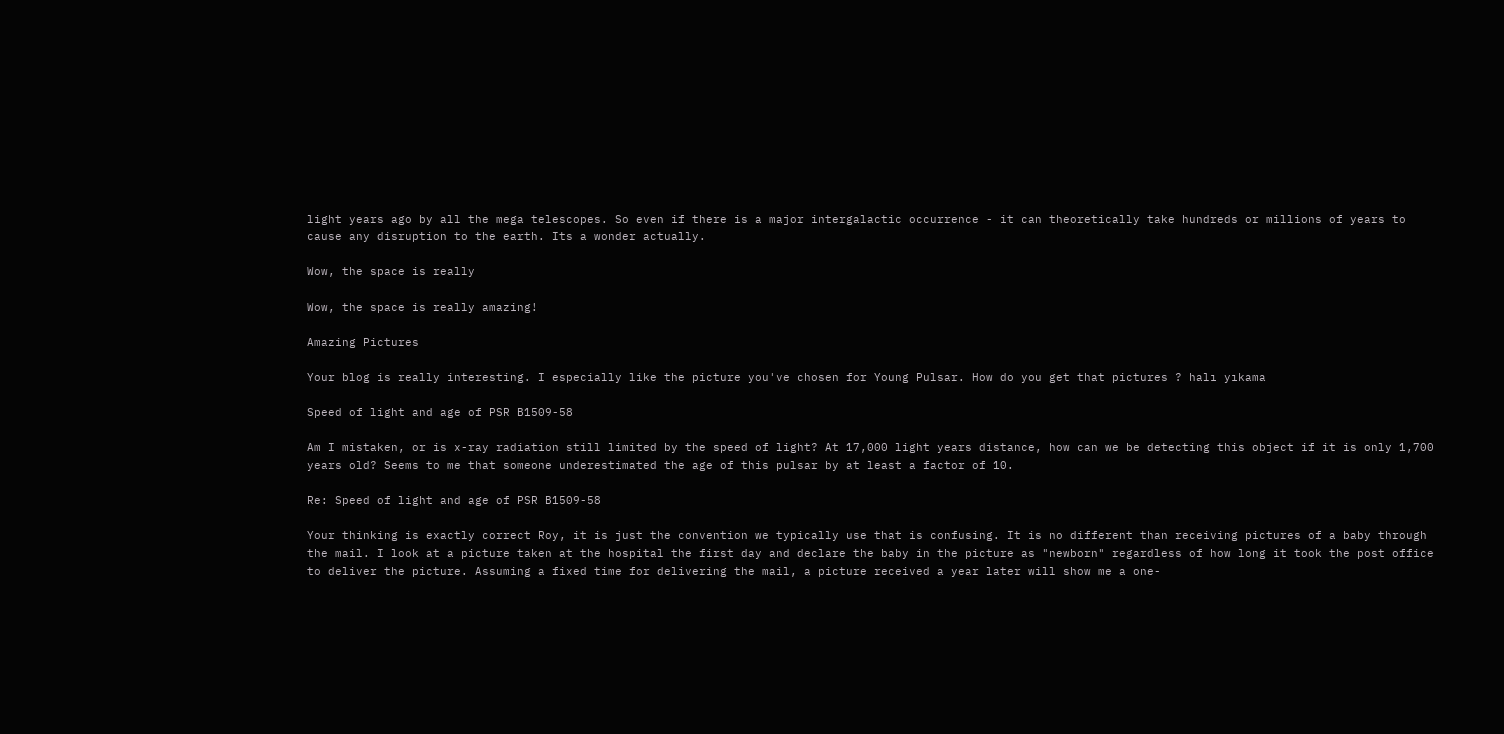light years ago by all the mega telescopes. So even if there is a major intergalactic occurrence - it can theoretically take hundreds or millions of years to cause any disruption to the earth. Its a wonder actually.

Wow, the space is really

Wow, the space is really amazing!

Amazing Pictures

Your blog is really interesting. I especially like the picture you've chosen for Young Pulsar. How do you get that pictures ? halı yıkama

Speed of light and age of PSR B1509-58

Am I mistaken, or is x-ray radiation still limited by the speed of light? At 17,000 light years distance, how can we be detecting this object if it is only 1,700 years old? Seems to me that someone underestimated the age of this pulsar by at least a factor of 10.

Re: Speed of light and age of PSR B1509-58

Your thinking is exactly correct Roy, it is just the convention we typically use that is confusing. It is no different than receiving pictures of a baby through the mail. I look at a picture taken at the hospital the first day and declare the baby in the picture as "newborn" regardless of how long it took the post office to deliver the picture. Assuming a fixed time for delivering the mail, a picture received a year later will show me a one-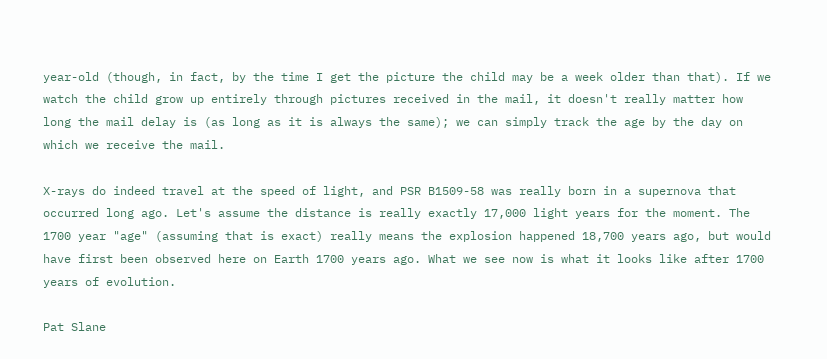year-old (though, in fact, by the time I get the picture the child may be a week older than that). If we watch the child grow up entirely through pictures received in the mail, it doesn't really matter how long the mail delay is (as long as it is always the same); we can simply track the age by the day on which we receive the mail.

X-rays do indeed travel at the speed of light, and PSR B1509-58 was really born in a supernova that occurred long ago. Let's assume the distance is really exactly 17,000 light years for the moment. The 1700 year "age" (assuming that is exact) really means the explosion happened 18,700 years ago, but would have first been observed here on Earth 1700 years ago. What we see now is what it looks like after 1700 years of evolution.

Pat Slane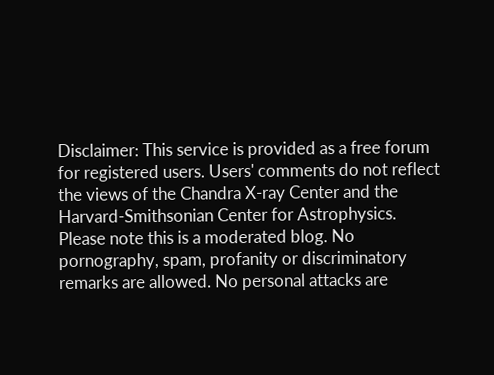Disclaimer: This service is provided as a free forum for registered users. Users' comments do not reflect the views of the Chandra X-ray Center and the Harvard-Smithsonian Center for Astrophysics.
Please note this is a moderated blog. No pornography, spam, profanity or discriminatory remarks are allowed. No personal attacks are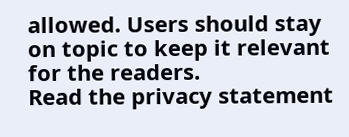allowed. Users should stay on topic to keep it relevant for the readers.
Read the privacy statement